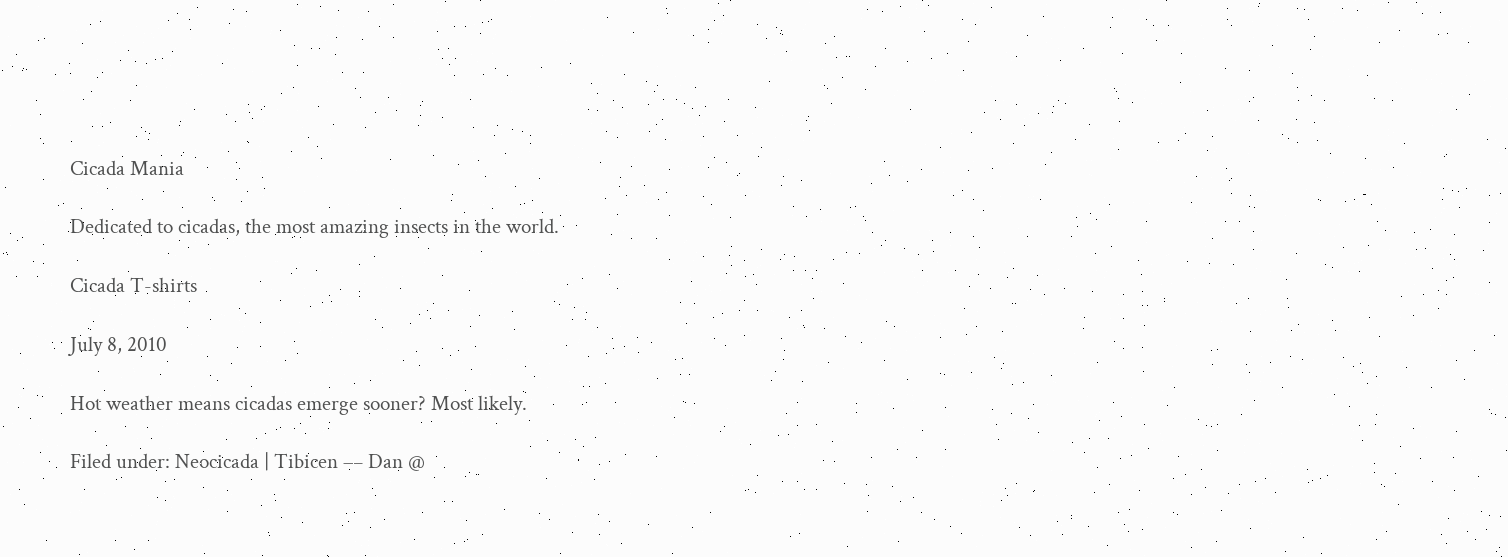Cicada Mania

Dedicated to cicadas, the most amazing insects in the world.

Cicada T-shirts

July 8, 2010

Hot weather means cicadas emerge sooner? Most likely.

Filed under: Neocicada | Tibicen — Dan @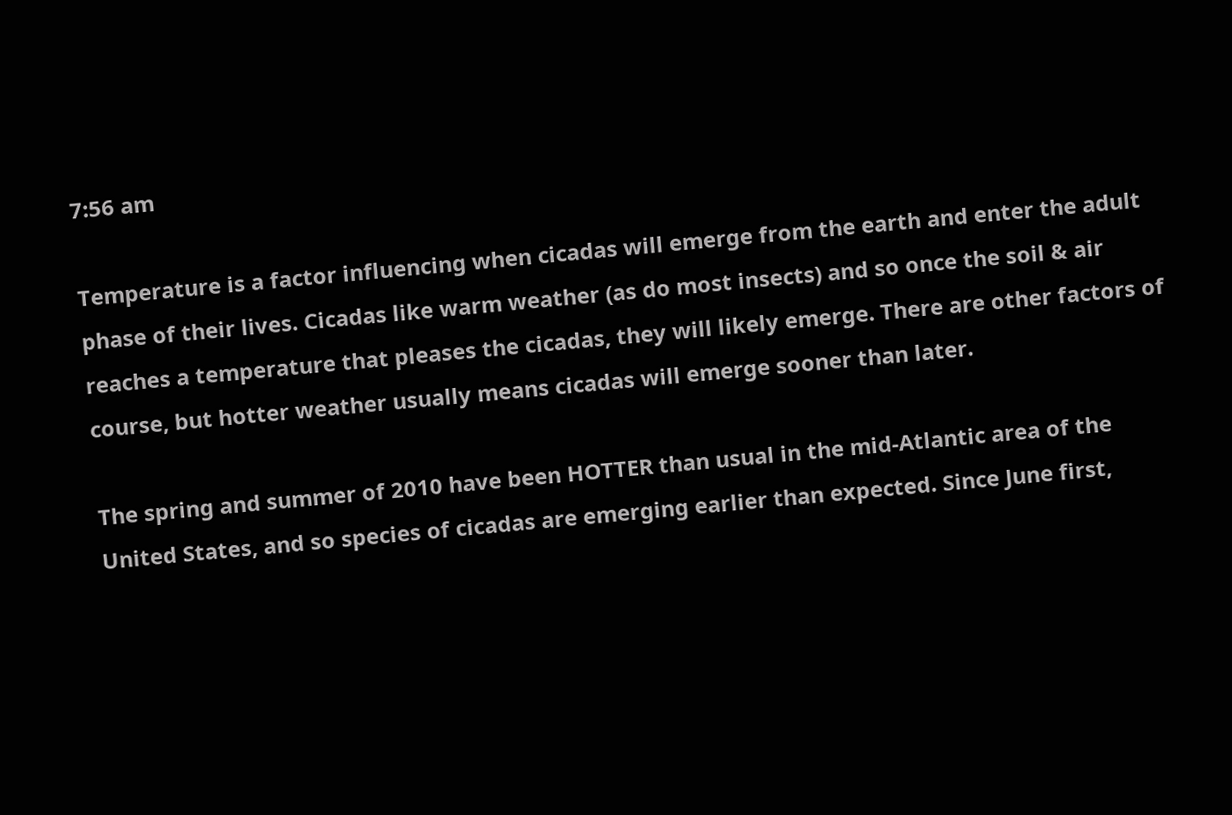7:56 am

Temperature is a factor influencing when cicadas will emerge from the earth and enter the adult phase of their lives. Cicadas like warm weather (as do most insects) and so once the soil & air reaches a temperature that pleases the cicadas, they will likely emerge. There are other factors of course, but hotter weather usually means cicadas will emerge sooner than later.

The spring and summer of 2010 have been HOTTER than usual in the mid-Atlantic area of the United States, and so species of cicadas are emerging earlier than expected. Since June first,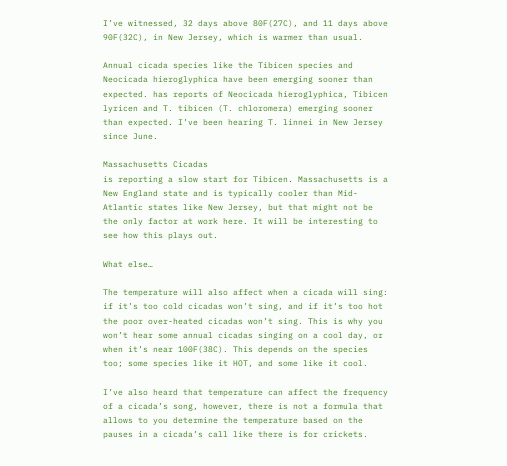I’ve witnessed, 32 days above 80F(27C), and 11 days above 90F(32C), in New Jersey, which is warmer than usual.

Annual cicada species like the Tibicen species and Neocicada hieroglyphica have been emerging sooner than expected. has reports of Neocicada hieroglyphica, Tibicen lyricen and T. tibicen (T. chloromera) emerging sooner than expected. I’ve been hearing T. linnei in New Jersey since June.

Massachusetts Cicadas
is reporting a slow start for Tibicen. Massachusetts is a New England state and is typically cooler than Mid-Atlantic states like New Jersey, but that might not be the only factor at work here. It will be interesting to see how this plays out.

What else…

The temperature will also affect when a cicada will sing: if it’s too cold cicadas won’t sing, and if it’s too hot the poor over-heated cicadas won’t sing. This is why you won’t hear some annual cicadas singing on a cool day, or when it’s near 100F(38C). This depends on the species too; some species like it HOT, and some like it cool.

I’ve also heard that temperature can affect the frequency of a cicada’s song, however, there is not a formula that allows to you determine the temperature based on the pauses in a cicada’s call like there is for crickets.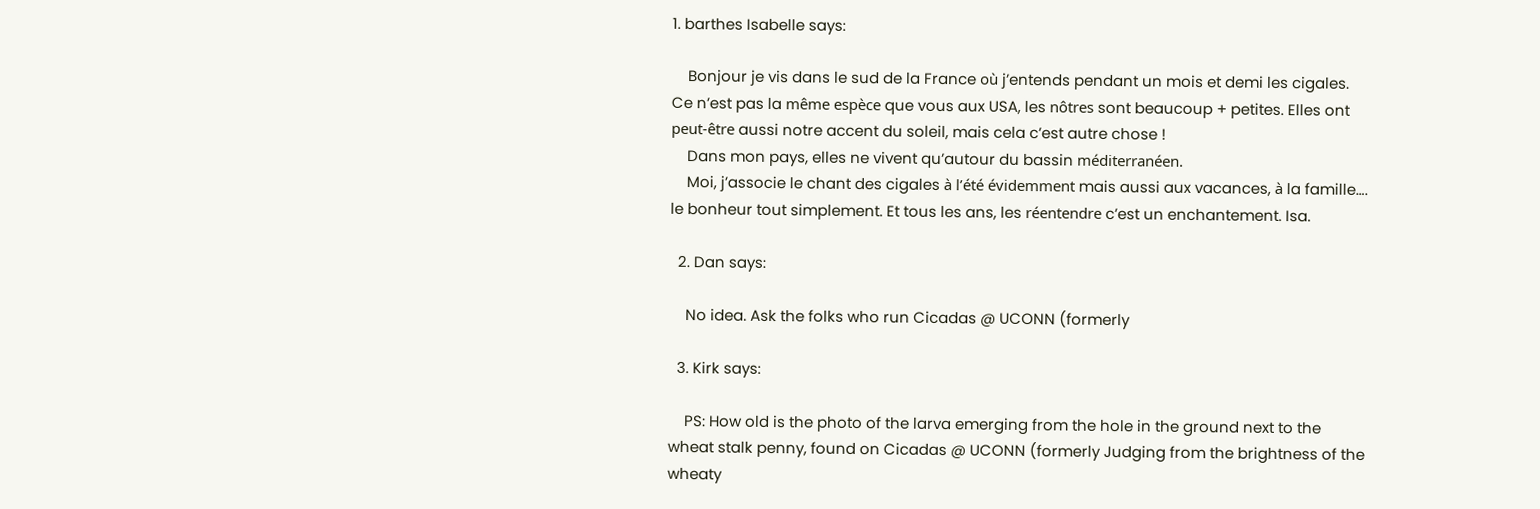1. barthes Isabelle says:

    Bonjour je vis dans le sud de la France où j’entends pendant un mois et demi les cigales. Ce n’est pas la même espèce que vous aux USA, les nôtres sont beaucoup + petites. Elles ont peut-être aussi notre accent du soleil, mais cela c’est autre chose !
    Dans mon pays, elles ne vivent qu’autour du bassin méditerranéen.
    Moi, j’associe le chant des cigales à l’été évidemment mais aussi aux vacances, à la famille…. le bonheur tout simplement. Et tous les ans, les réentendre c’est un enchantement. Isa.

  2. Dan says:

    No idea. Ask the folks who run Cicadas @ UCONN (formerly

  3. Kirk says:

    PS: How old is the photo of the larva emerging from the hole in the ground next to the wheat stalk penny, found on Cicadas @ UCONN (formerly Judging from the brightness of the wheaty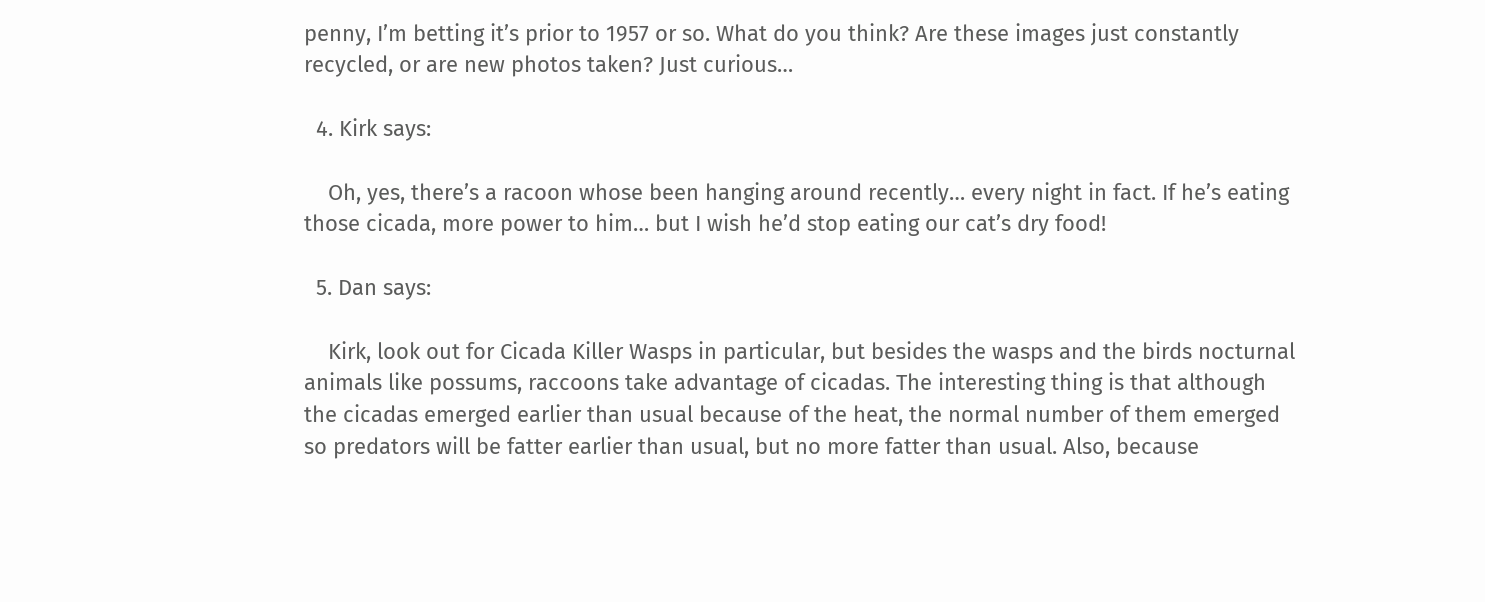penny, I’m betting it’s prior to 1957 or so. What do you think? Are these images just constantly recycled, or are new photos taken? Just curious…

  4. Kirk says:

    Oh, yes, there’s a racoon whose been hanging around recently… every night in fact. If he’s eating those cicada, more power to him… but I wish he’d stop eating our cat’s dry food!

  5. Dan says:

    Kirk, look out for Cicada Killer Wasps in particular, but besides the wasps and the birds nocturnal animals like possums, raccoons take advantage of cicadas. The interesting thing is that although the cicadas emerged earlier than usual because of the heat, the normal number of them emerged so predators will be fatter earlier than usual, but no more fatter than usual. Also, because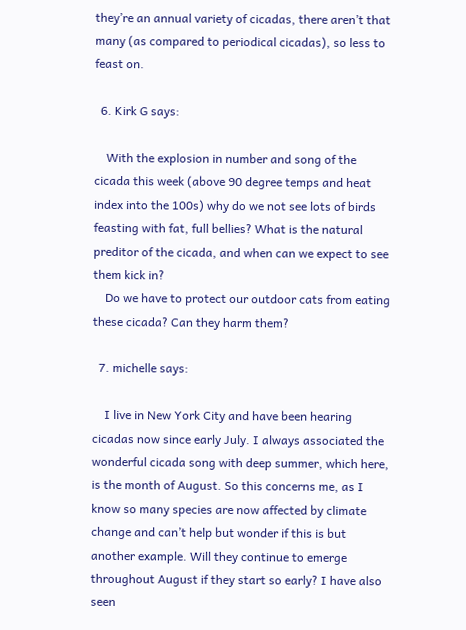they’re an annual variety of cicadas, there aren’t that many (as compared to periodical cicadas), so less to feast on.

  6. Kirk G says:

    With the explosion in number and song of the cicada this week (above 90 degree temps and heat index into the 100s) why do we not see lots of birds feasting with fat, full bellies? What is the natural preditor of the cicada, and when can we expect to see them kick in?
    Do we have to protect our outdoor cats from eating these cicada? Can they harm them?

  7. michelle says:

    I live in New York City and have been hearing cicadas now since early July. I always associated the wonderful cicada song with deep summer, which here, is the month of August. So this concerns me, as I know so many species are now affected by climate change and can’t help but wonder if this is but another example. Will they continue to emerge throughout August if they start so early? I have also seen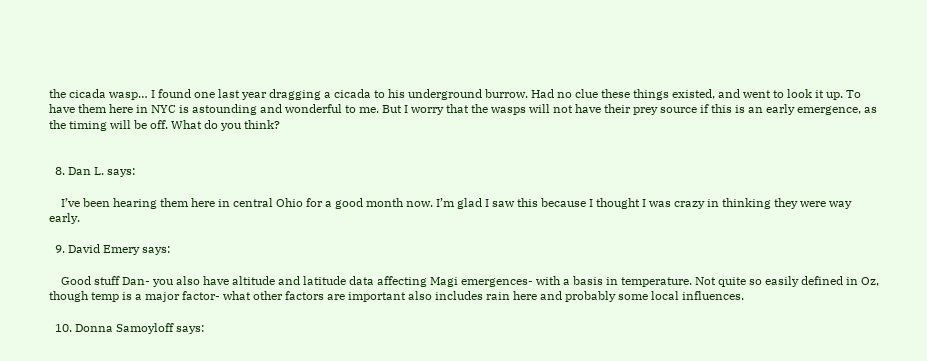the cicada wasp… I found one last year dragging a cicada to his underground burrow. Had no clue these things existed, and went to look it up. To have them here in NYC is astounding and wonderful to me. But I worry that the wasps will not have their prey source if this is an early emergence, as the timing will be off. What do you think?


  8. Dan L. says:

    I’ve been hearing them here in central Ohio for a good month now. I’m glad I saw this because I thought I was crazy in thinking they were way early.

  9. David Emery says:

    Good stuff Dan- you also have altitude and latitude data affecting Magi emergences- with a basis in temperature. Not quite so easily defined in Oz, though temp is a major factor- what other factors are important also includes rain here and probably some local influences.

  10. Donna Samoyloff says: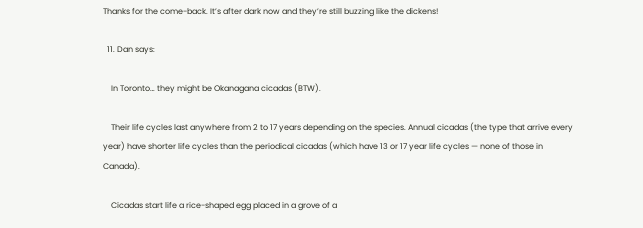Thanks for the come-back. It’s after dark now and they’re still buzzing like the dickens!

  11. Dan says:

    In Toronto… they might be Okanagana cicadas (BTW).

    Their life cycles last anywhere from 2 to 17 years depending on the species. Annual cicadas (the type that arrive every year) have shorter life cycles than the periodical cicadas (which have 13 or 17 year life cycles — none of those in Canada).

    Cicadas start life a rice-shaped egg placed in a grove of a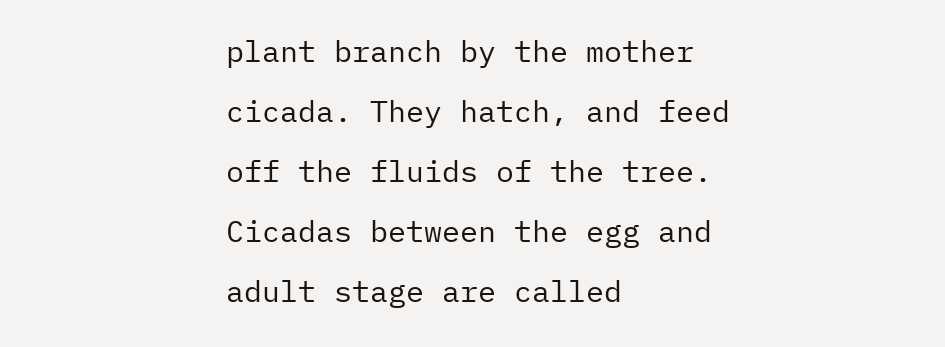plant branch by the mother cicada. They hatch, and feed off the fluids of the tree. Cicadas between the egg and adult stage are called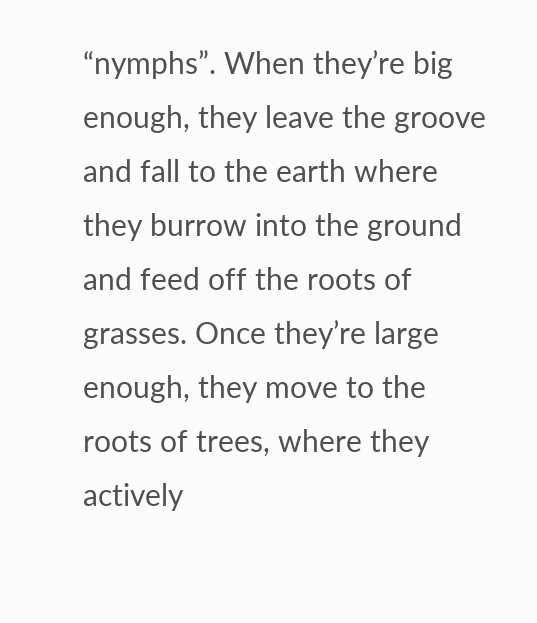“nymphs”. When they’re big enough, they leave the groove and fall to the earth where they burrow into the ground and feed off the roots of grasses. Once they’re large enough, they move to the roots of trees, where they actively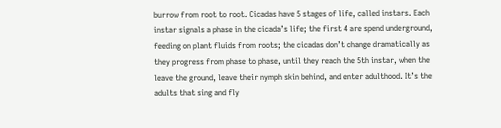burrow from root to root. Cicadas have 5 stages of life, called instars. Each instar signals a phase in the cicada’s life; the first 4 are spend underground, feeding on plant fluids from roots; the cicadas don’t change dramatically as they progress from phase to phase, until they reach the 5th instar, when the leave the ground, leave their nymph skin behind, and enter adulthood. It’s the adults that sing and fly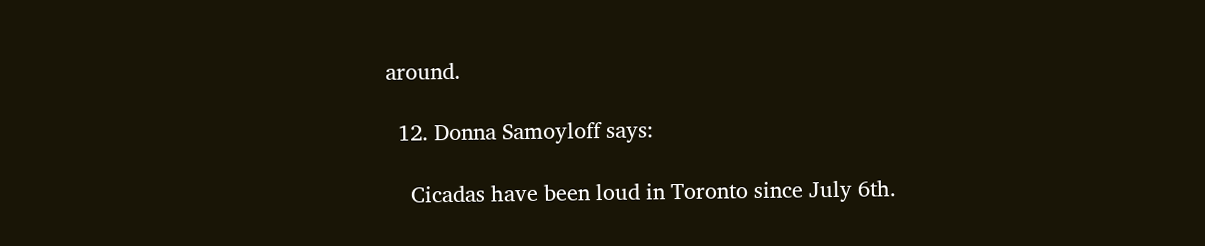around.

  12. Donna Samoyloff says:

    Cicadas have been loud in Toronto since July 6th.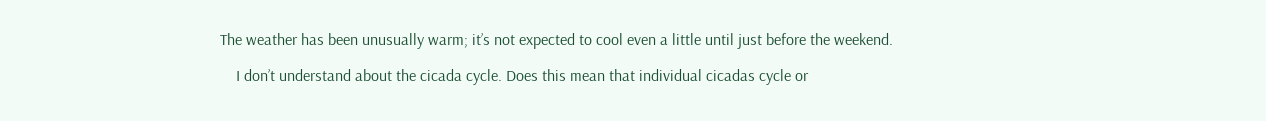The weather has been unusually warm; it’s not expected to cool even a little until just before the weekend.

    I don’t understand about the cicada cycle. Does this mean that individual cicadas cycle or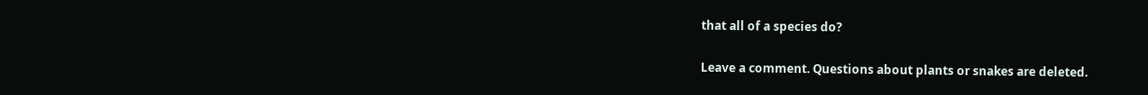that all of a species do?

Leave a comment. Questions about plants or snakes are deleted.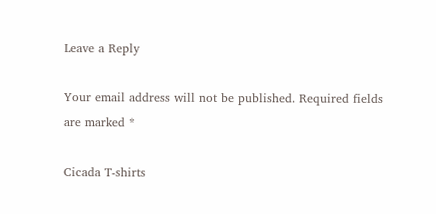Leave a Reply

Your email address will not be published. Required fields are marked *

Cicada T-shirts